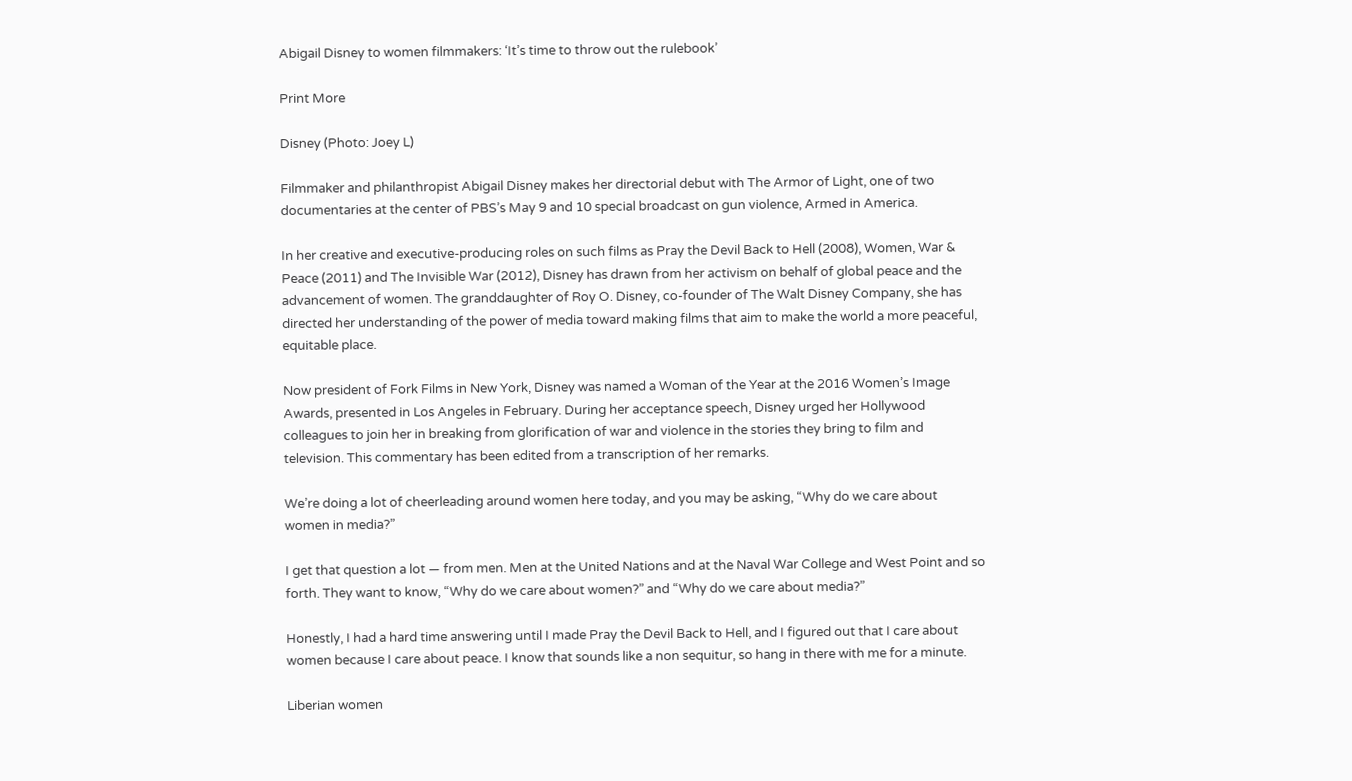Abigail Disney to women filmmakers: ‘It’s time to throw out the rulebook’

Print More

Disney (Photo: Joey L)

Filmmaker and philanthropist Abigail Disney makes her directorial debut with The Armor of Light, one of two documentaries at the center of PBS’s May 9 and 10 special broadcast on gun violence, Armed in America.

In her creative and executive-producing roles on such films as Pray the Devil Back to Hell (2008), Women, War & Peace (2011) and The Invisible War (2012), Disney has drawn from her activism on behalf of global peace and the advancement of women. The granddaughter of Roy O. Disney, co-founder of The Walt Disney Company, she has directed her understanding of the power of media toward making films that aim to make the world a more peaceful, equitable place.

Now president of Fork Films in New York, Disney was named a Woman of the Year at the 2016 Women’s Image Awards, presented in Los Angeles in February. During her acceptance speech, Disney urged her Hollywood colleagues to join her in breaking from glorification of war and violence in the stories they bring to film and television. This commentary has been edited from a transcription of her remarks.

We’re doing a lot of cheerleading around women here today, and you may be asking, “Why do we care about women in media?”

I get that question a lot — from men. Men at the United Nations and at the Naval War College and West Point and so forth. They want to know, “Why do we care about women?” and “Why do we care about media?”

Honestly, I had a hard time answering until I made Pray the Devil Back to Hell, and I figured out that I care about women because I care about peace. I know that sounds like a non sequitur, so hang in there with me for a minute.

Liberian women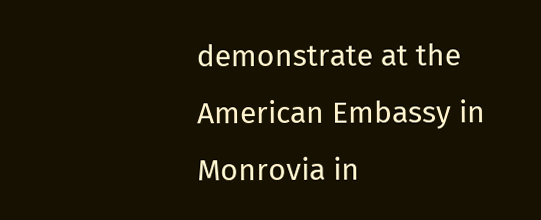demonstrate at the American Embassy in Monrovia in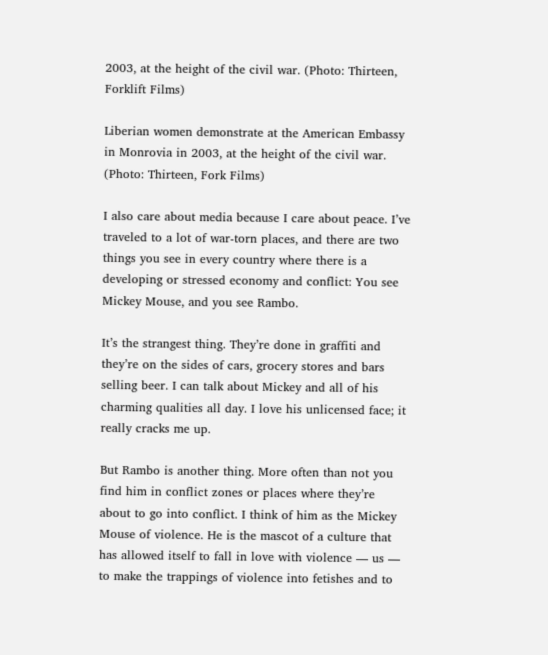2003, at the height of the civil war. (Photo: Thirteen, Forklift Films)

Liberian women demonstrate at the American Embassy in Monrovia in 2003, at the height of the civil war. (Photo: Thirteen, Fork Films)

I also care about media because I care about peace. I’ve traveled to a lot of war-torn places, and there are two things you see in every country where there is a developing or stressed economy and conflict: You see Mickey Mouse, and you see Rambo.

It’s the strangest thing. They’re done in graffiti and they’re on the sides of cars, grocery stores and bars selling beer. I can talk about Mickey and all of his charming qualities all day. I love his unlicensed face; it really cracks me up.

But Rambo is another thing. More often than not you find him in conflict zones or places where they’re about to go into conflict. I think of him as the Mickey Mouse of violence. He is the mascot of a culture that has allowed itself to fall in love with violence — us — to make the trappings of violence into fetishes and to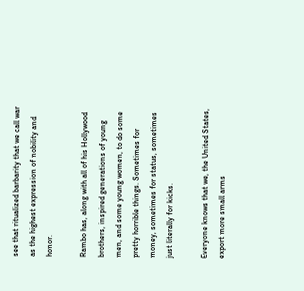see that ritualized barbarity that we call war as the highest expression of nobility and honor.

Rambo has, along with all of his Hollywood brothers, inspired generations of young men, and some young women, to do some pretty horrible things. Sometimes for money, sometimes for status, sometimes just literally for kicks.

Everyone knows that we, the United States, export more small arms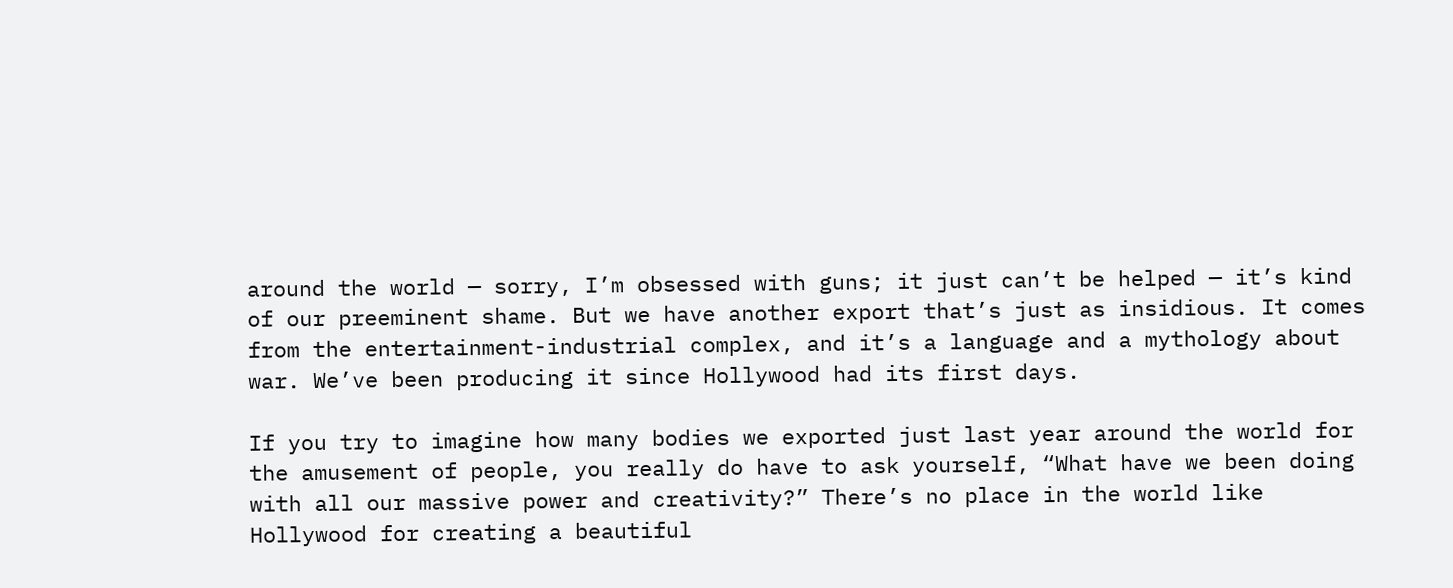around the world — sorry, I’m obsessed with guns; it just can’t be helped — it’s kind of our preeminent shame. But we have another export that’s just as insidious. It comes from the entertainment-industrial complex, and it’s a language and a mythology about war. We’ve been producing it since Hollywood had its first days.

If you try to imagine how many bodies we exported just last year around the world for the amusement of people, you really do have to ask yourself, “What have we been doing with all our massive power and creativity?” There’s no place in the world like Hollywood for creating a beautiful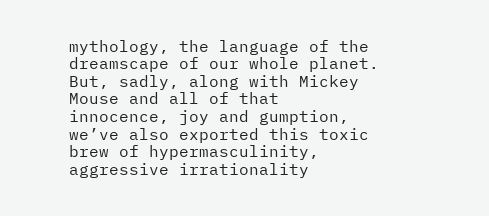mythology, the language of the dreamscape of our whole planet. But, sadly, along with Mickey Mouse and all of that innocence, joy and gumption, we’ve also exported this toxic brew of hypermasculinity, aggressive irrationality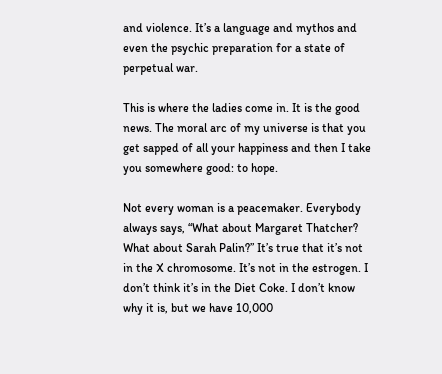and violence. It’s a language and mythos and even the psychic preparation for a state of perpetual war.

This is where the ladies come in. It is the good news. The moral arc of my universe is that you get sapped of all your happiness and then I take you somewhere good: to hope.

Not every woman is a peacemaker. Everybody always says, “What about Margaret Thatcher? What about Sarah Palin?” It’s true that it’s not in the X chromosome. It’s not in the estrogen. I don’t think it’s in the Diet Coke. I don’t know why it is, but we have 10,000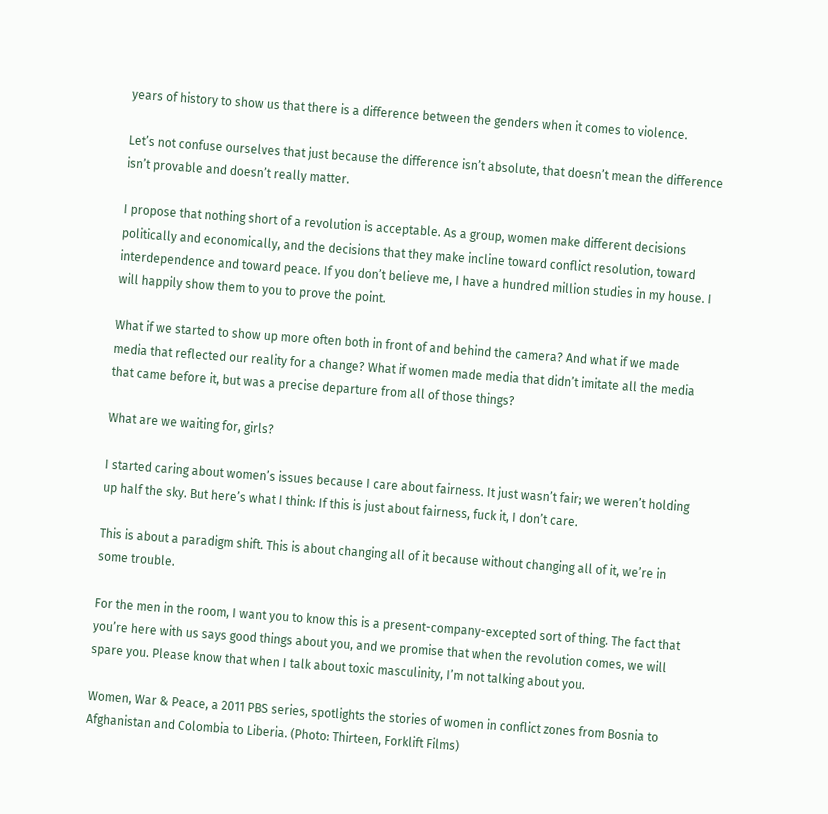years of history to show us that there is a difference between the genders when it comes to violence.

Let’s not confuse ourselves that just because the difference isn’t absolute, that doesn’t mean the difference isn’t provable and doesn’t really matter.

I propose that nothing short of a revolution is acceptable. As a group, women make different decisions politically and economically, and the decisions that they make incline toward conflict resolution, toward interdependence and toward peace. If you don’t believe me, I have a hundred million studies in my house. I will happily show them to you to prove the point.

What if we started to show up more often both in front of and behind the camera? And what if we made media that reflected our reality for a change? What if women made media that didn’t imitate all the media that came before it, but was a precise departure from all of those things?

What are we waiting for, girls?

I started caring about women’s issues because I care about fairness. It just wasn’t fair; we weren’t holding up half the sky. But here’s what I think: If this is just about fairness, fuck it, I don’t care.

This is about a paradigm shift. This is about changing all of it because without changing all of it, we’re in some trouble.

For the men in the room, I want you to know this is a present-company-excepted sort of thing. The fact that you’re here with us says good things about you, and we promise that when the revolution comes, we will spare you. Please know that when I talk about toxic masculinity, I’m not talking about you.

Women, War & Peace, a 2011 PBS series, spotlights the stories of women in conflict zones from Bosnia to Afghanistan and Colombia to Liberia. (Photo: Thirteen, Forklift Films)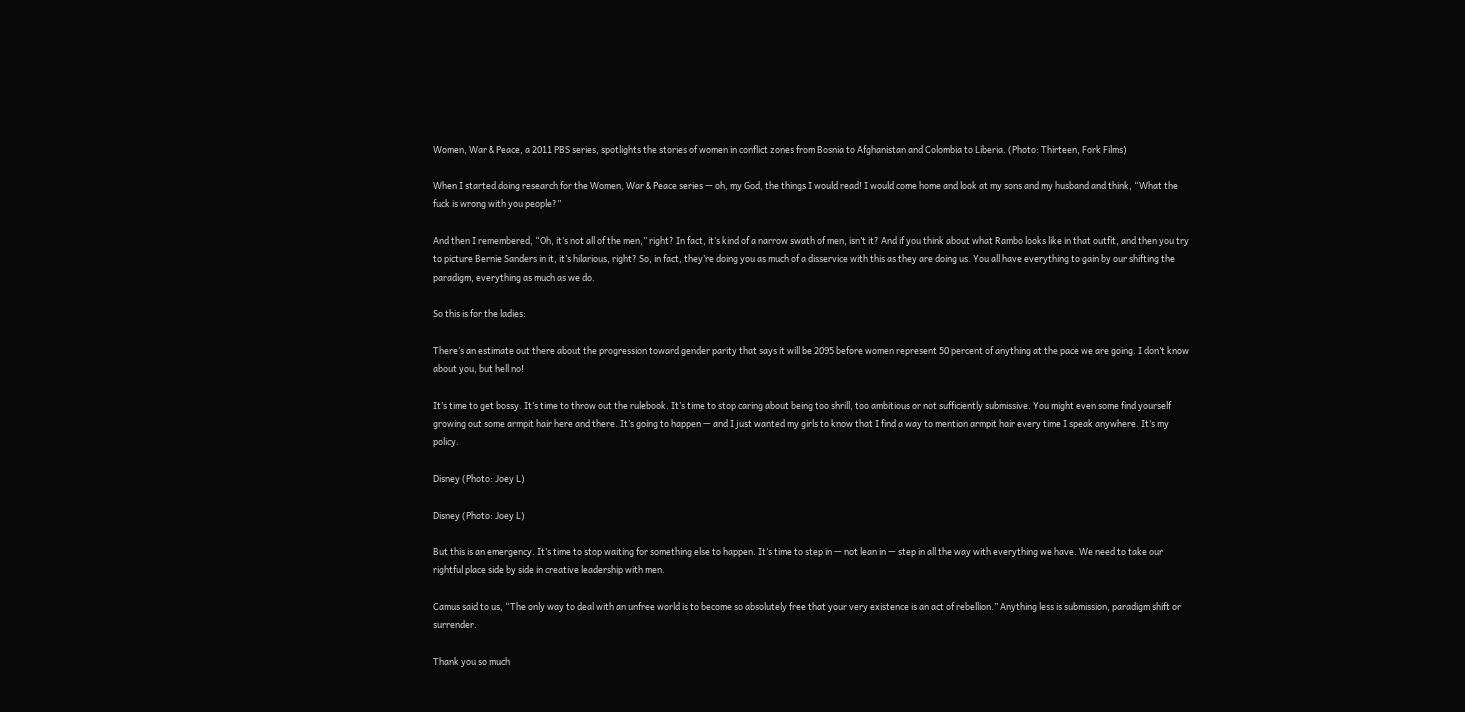Women, War & Peace, a 2011 PBS series, spotlights the stories of women in conflict zones from Bosnia to Afghanistan and Colombia to Liberia. (Photo: Thirteen, Fork Films)

When I started doing research for the Women, War & Peace series — oh, my God, the things I would read! I would come home and look at my sons and my husband and think, “What the fuck is wrong with you people?”

And then I remembered, “Oh, it’s not all of the men,” right? In fact, it’s kind of a narrow swath of men, isn’t it? And if you think about what Rambo looks like in that outfit, and then you try to picture Bernie Sanders in it, it’s hilarious, right? So, in fact, they’re doing you as much of a disservice with this as they are doing us. You all have everything to gain by our shifting the paradigm, everything as much as we do.

So this is for the ladies:

There’s an estimate out there about the progression toward gender parity that says it will be 2095 before women represent 50 percent of anything at the pace we are going. I don’t know about you, but hell no!

It’s time to get bossy. It’s time to throw out the rulebook. It’s time to stop caring about being too shrill, too ambitious or not sufficiently submissive. You might even some find yourself growing out some armpit hair here and there. It’s going to happen — and I just wanted my girls to know that I find a way to mention armpit hair every time I speak anywhere. It’s my policy.

Disney (Photo: Joey L)

Disney (Photo: Joey L)

But this is an emergency. It’s time to stop waiting for something else to happen. It’s time to step in — not lean in — step in all the way with everything we have. We need to take our rightful place side by side in creative leadership with men.

Camus said to us, “The only way to deal with an unfree world is to become so absolutely free that your very existence is an act of rebellion.” Anything less is submission, paradigm shift or surrender.

Thank you so much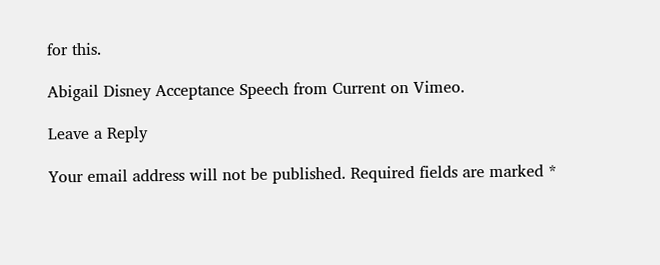for this.

Abigail Disney Acceptance Speech from Current on Vimeo.

Leave a Reply

Your email address will not be published. Required fields are marked *